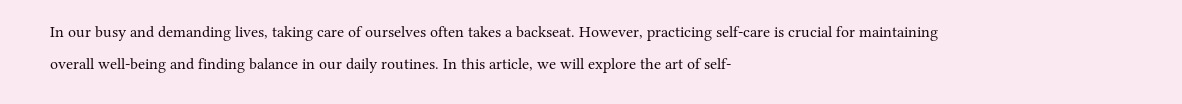In our busy and demanding lives, taking care of ourselves often takes a backseat. However, practicing self-care is crucial for maintaining overall well-being and finding balance in our daily routines. In this article, we will explore the art of self-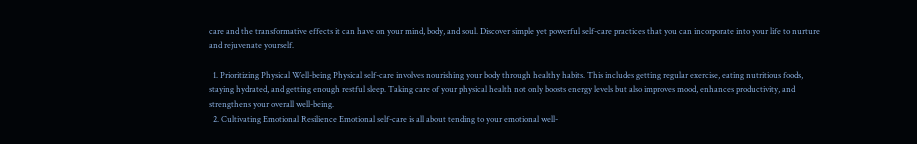care and the transformative effects it can have on your mind, body, and soul. Discover simple yet powerful self-care practices that you can incorporate into your life to nurture and rejuvenate yourself.

  1. Prioritizing Physical Well-being Physical self-care involves nourishing your body through healthy habits. This includes getting regular exercise, eating nutritious foods, staying hydrated, and getting enough restful sleep. Taking care of your physical health not only boosts energy levels but also improves mood, enhances productivity, and strengthens your overall well-being.
  2. Cultivating Emotional Resilience Emotional self-care is all about tending to your emotional well-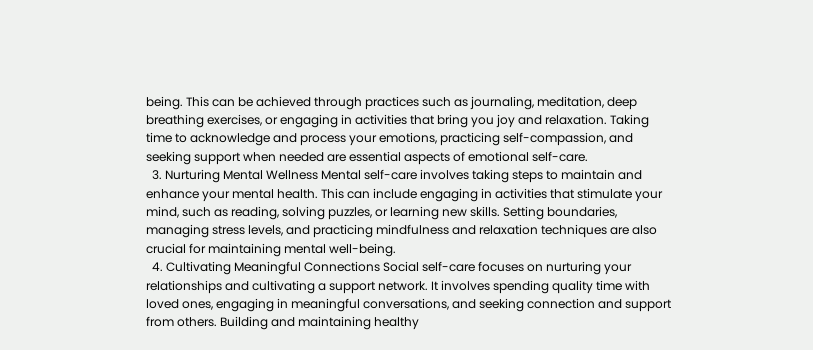being. This can be achieved through practices such as journaling, meditation, deep breathing exercises, or engaging in activities that bring you joy and relaxation. Taking time to acknowledge and process your emotions, practicing self-compassion, and seeking support when needed are essential aspects of emotional self-care.
  3. Nurturing Mental Wellness Mental self-care involves taking steps to maintain and enhance your mental health. This can include engaging in activities that stimulate your mind, such as reading, solving puzzles, or learning new skills. Setting boundaries, managing stress levels, and practicing mindfulness and relaxation techniques are also crucial for maintaining mental well-being.
  4. Cultivating Meaningful Connections Social self-care focuses on nurturing your relationships and cultivating a support network. It involves spending quality time with loved ones, engaging in meaningful conversations, and seeking connection and support from others. Building and maintaining healthy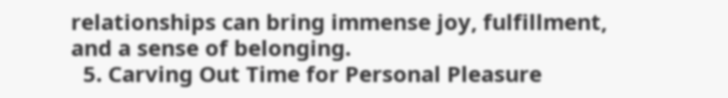relationships can bring immense joy, fulfillment, and a sense of belonging.
  5. Carving Out Time for Personal Pleasure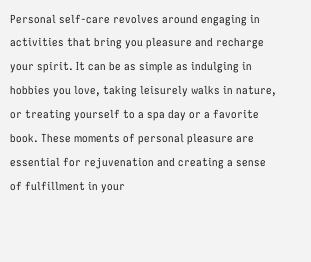Personal self-care revolves around engaging in activities that bring you pleasure and recharge your spirit. It can be as simple as indulging in hobbies you love, taking leisurely walks in nature, or treating yourself to a spa day or a favorite book. These moments of personal pleasure are essential for rejuvenation and creating a sense of fulfillment in your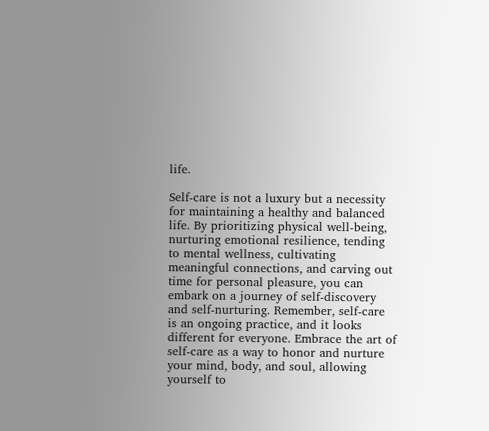life.

Self-care is not a luxury but a necessity for maintaining a healthy and balanced life. By prioritizing physical well-being, nurturing emotional resilience, tending to mental wellness, cultivating meaningful connections, and carving out time for personal pleasure, you can embark on a journey of self-discovery and self-nurturing. Remember, self-care is an ongoing practice, and it looks different for everyone. Embrace the art of self-care as a way to honor and nurture your mind, body, and soul, allowing yourself to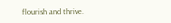flourish and thrive.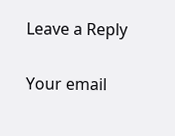Leave a Reply

Your email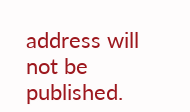address will not be published.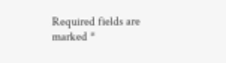Required fields are marked *